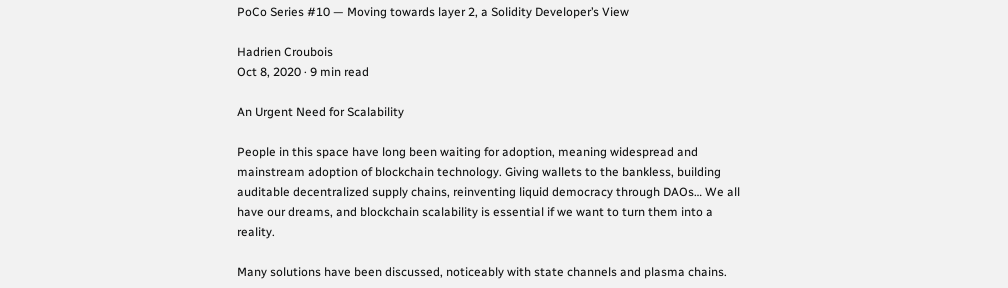PoCo Series #10 — Moving towards layer 2, a Solidity Developer’s View

Hadrien Croubois
Oct 8, 2020 · 9 min read

An Urgent Need for Scalability

People in this space have long been waiting for adoption, meaning widespread and mainstream adoption of blockchain technology. Giving wallets to the bankless, building auditable decentralized supply chains, reinventing liquid democracy through DAOs… We all have our dreams, and blockchain scalability is essential if we want to turn them into a reality.

Many solutions have been discussed, noticeably with state channels and plasma chains.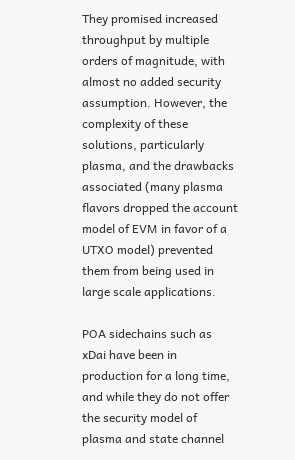They promised increased throughput by multiple orders of magnitude, with almost no added security assumption. However, the complexity of these solutions, particularly plasma, and the drawbacks associated (many plasma flavors dropped the account model of EVM in favor of a UTXO model) prevented them from being used in large scale applications.

POA sidechains such as xDai have been in production for a long time, and while they do not offer the security model of plasma and state channel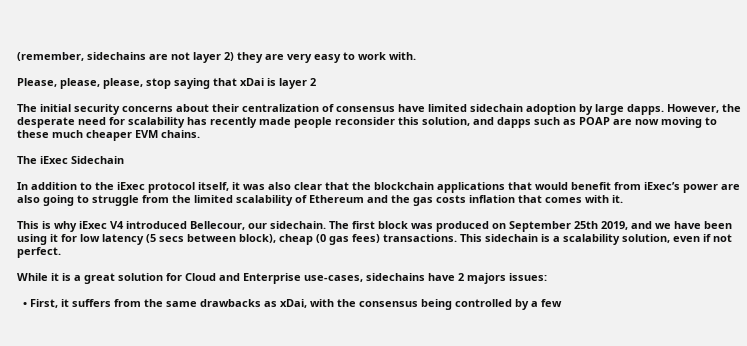(remember, sidechains are not layer 2) they are very easy to work with.

Please, please, please, stop saying that xDai is layer 2

The initial security concerns about their centralization of consensus have limited sidechain adoption by large dapps. However, the desperate need for scalability has recently made people reconsider this solution, and dapps such as POAP are now moving to these much cheaper EVM chains.

The iExec Sidechain

In addition to the iExec protocol itself, it was also clear that the blockchain applications that would benefit from iExec’s power are also going to struggle from the limited scalability of Ethereum and the gas costs inflation that comes with it.

This is why iExec V4 introduced Bellecour, our sidechain. The first block was produced on September 25th 2019, and we have been using it for low latency (5 secs between block), cheap (0 gas fees) transactions. This sidechain is a scalability solution, even if not perfect.

While it is a great solution for Cloud and Enterprise use-cases, sidechains have 2 majors issues:

  • First, it suffers from the same drawbacks as xDai, with the consensus being controlled by a few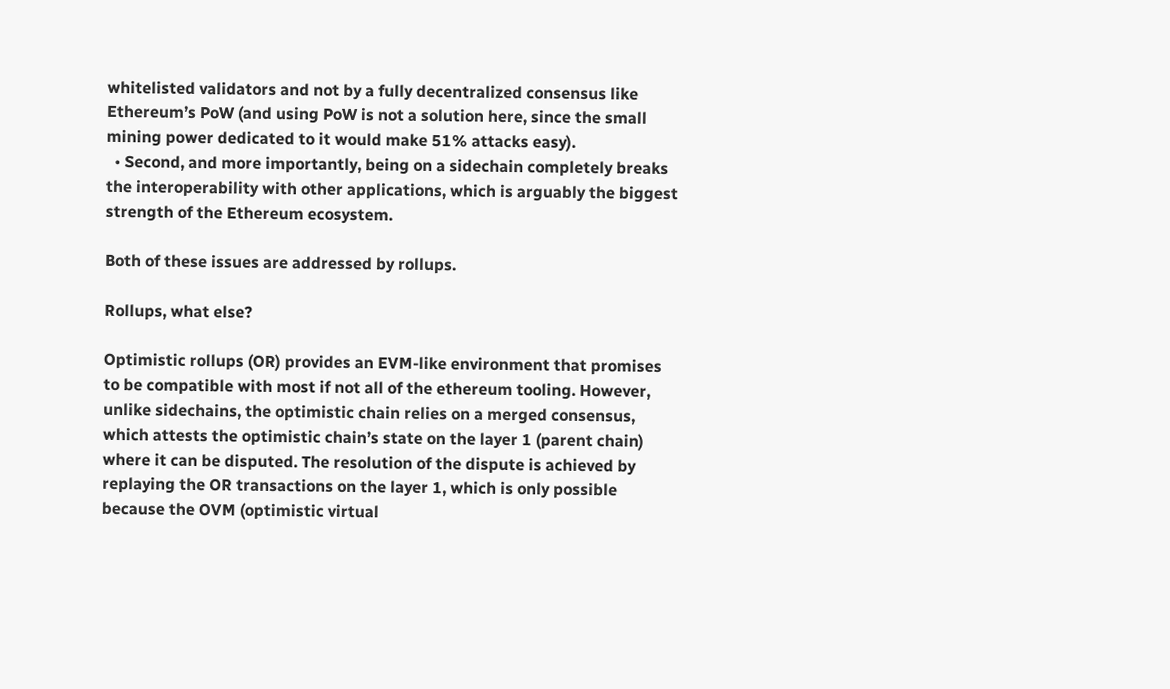whitelisted validators and not by a fully decentralized consensus like Ethereum’s PoW (and using PoW is not a solution here, since the small mining power dedicated to it would make 51% attacks easy).
  • Second, and more importantly, being on a sidechain completely breaks the interoperability with other applications, which is arguably the biggest strength of the Ethereum ecosystem.

Both of these issues are addressed by rollups.

Rollups, what else?

Optimistic rollups (OR) provides an EVM-like environment that promises to be compatible with most if not all of the ethereum tooling. However, unlike sidechains, the optimistic chain relies on a merged consensus, which attests the optimistic chain’s state on the layer 1 (parent chain) where it can be disputed. The resolution of the dispute is achieved by replaying the OR transactions on the layer 1, which is only possible because the OVM (optimistic virtual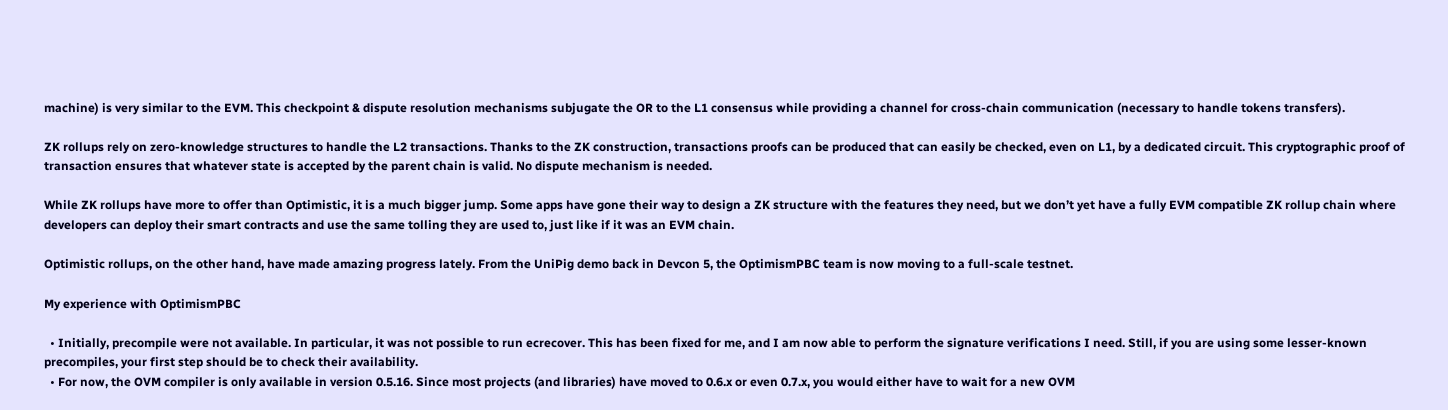machine) is very similar to the EVM. This checkpoint & dispute resolution mechanisms subjugate the OR to the L1 consensus while providing a channel for cross-chain communication (necessary to handle tokens transfers).

ZK rollups rely on zero-knowledge structures to handle the L2 transactions. Thanks to the ZK construction, transactions proofs can be produced that can easily be checked, even on L1, by a dedicated circuit. This cryptographic proof of transaction ensures that whatever state is accepted by the parent chain is valid. No dispute mechanism is needed.

While ZK rollups have more to offer than Optimistic, it is a much bigger jump. Some apps have gone their way to design a ZK structure with the features they need, but we don’t yet have a fully EVM compatible ZK rollup chain where developers can deploy their smart contracts and use the same tolling they are used to, just like if it was an EVM chain.

Optimistic rollups, on the other hand, have made amazing progress lately. From the UniPig demo back in Devcon 5, the OptimismPBC team is now moving to a full-scale testnet.

My experience with OptimismPBC

  • Initially, precompile were not available. In particular, it was not possible to run ecrecover. This has been fixed for me, and I am now able to perform the signature verifications I need. Still, if you are using some lesser-known precompiles, your first step should be to check their availability.
  • For now, the OVM compiler is only available in version 0.5.16. Since most projects (and libraries) have moved to 0.6.x or even 0.7.x, you would either have to wait for a new OVM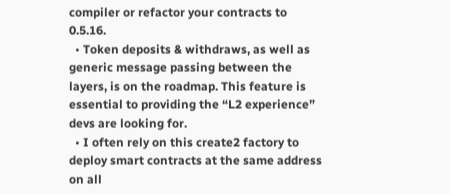compiler or refactor your contracts to 0.5.16.
  • Token deposits & withdraws, as well as generic message passing between the layers, is on the roadmap. This feature is essential to providing the “L2 experience” devs are looking for.
  • I often rely on this create2 factory to deploy smart contracts at the same address on all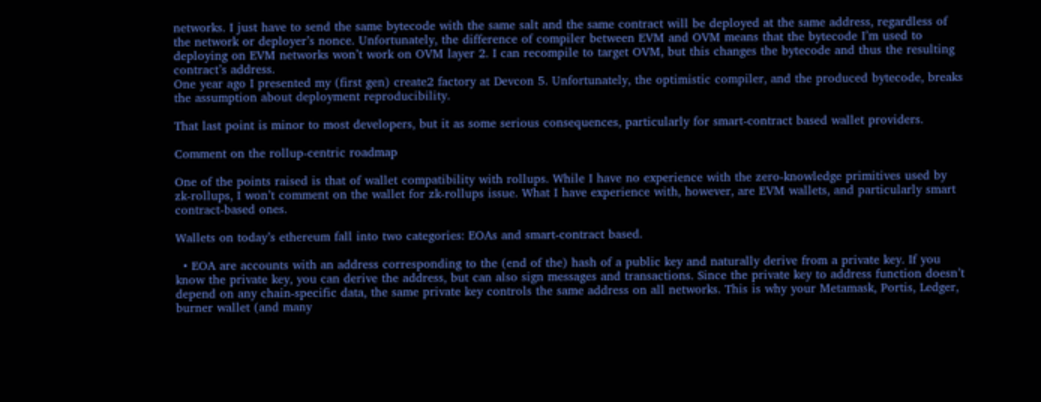networks. I just have to send the same bytecode with the same salt and the same contract will be deployed at the same address, regardless of the network or deployer’s nonce. Unfortunately, the difference of compiler between EVM and OVM means that the bytecode I’m used to deploying on EVM networks won’t work on OVM layer 2. I can recompile to target OVM, but this changes the bytecode and thus the resulting contract’s address.
One year ago I presented my (first gen) create2 factory at Devcon 5. Unfortunately, the optimistic compiler, and the produced bytecode, breaks the assumption about deployment reproducibility.

That last point is minor to most developers, but it as some serious consequences, particularly for smart-contract based wallet providers.

Comment on the rollup-centric roadmap

One of the points raised is that of wallet compatibility with rollups. While I have no experience with the zero-knowledge primitives used by zk-rollups, I won’t comment on the wallet for zk-rollups issue. What I have experience with, however, are EVM wallets, and particularly smart contract-based ones.

Wallets on today’s ethereum fall into two categories: EOAs and smart-contract based.

  • EOA are accounts with an address corresponding to the (end of the) hash of a public key and naturally derive from a private key. If you know the private key, you can derive the address, but can also sign messages and transactions. Since the private key to address function doesn’t depend on any chain-specific data, the same private key controls the same address on all networks. This is why your Metamask, Portis, Ledger, burner wallet (and many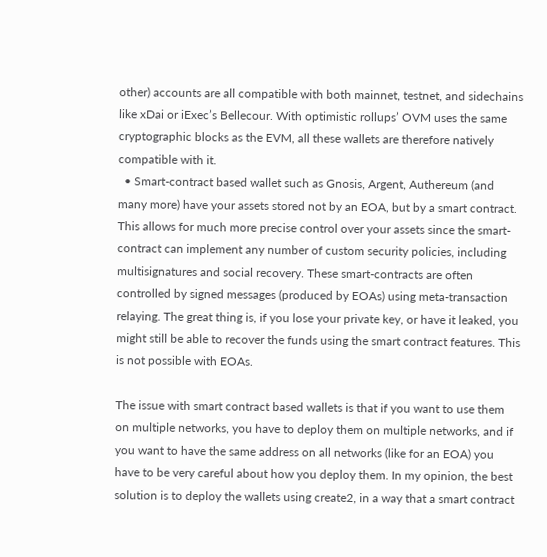other) accounts are all compatible with both mainnet, testnet, and sidechains like xDai or iExec’s Bellecour. With optimistic rollups’ OVM uses the same cryptographic blocks as the EVM, all these wallets are therefore natively compatible with it.
  • Smart-contract based wallet such as Gnosis, Argent, Authereum (and many more) have your assets stored not by an EOA, but by a smart contract. This allows for much more precise control over your assets since the smart-contract can implement any number of custom security policies, including multisignatures and social recovery. These smart-contracts are often controlled by signed messages (produced by EOAs) using meta-transaction relaying. The great thing is, if you lose your private key, or have it leaked, you might still be able to recover the funds using the smart contract features. This is not possible with EOAs.

The issue with smart contract based wallets is that if you want to use them on multiple networks, you have to deploy them on multiple networks, and if you want to have the same address on all networks (like for an EOA) you have to be very careful about how you deploy them. In my opinion, the best solution is to deploy the wallets using create2, in a way that a smart contract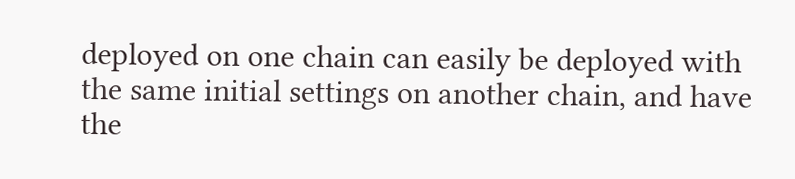deployed on one chain can easily be deployed with the same initial settings on another chain, and have the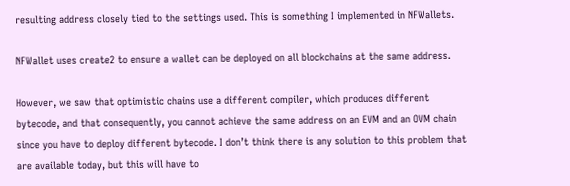resulting address closely tied to the settings used. This is something I implemented in NFWallets.

NFWallet uses create2 to ensure a wallet can be deployed on all blockchains at the same address.

However, we saw that optimistic chains use a different compiler, which produces different bytecode, and that consequently, you cannot achieve the same address on an EVM and an OVM chain since you have to deploy different bytecode. I don’t think there is any solution to this problem that are available today, but this will have to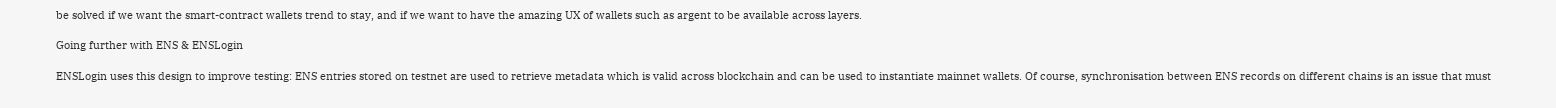be solved if we want the smart-contract wallets trend to stay, and if we want to have the amazing UX of wallets such as argent to be available across layers.

Going further with ENS & ENSLogin

ENSLogin uses this design to improve testing: ENS entries stored on testnet are used to retrieve metadata which is valid across blockchain and can be used to instantiate mainnet wallets. Of course, synchronisation between ENS records on different chains is an issue that must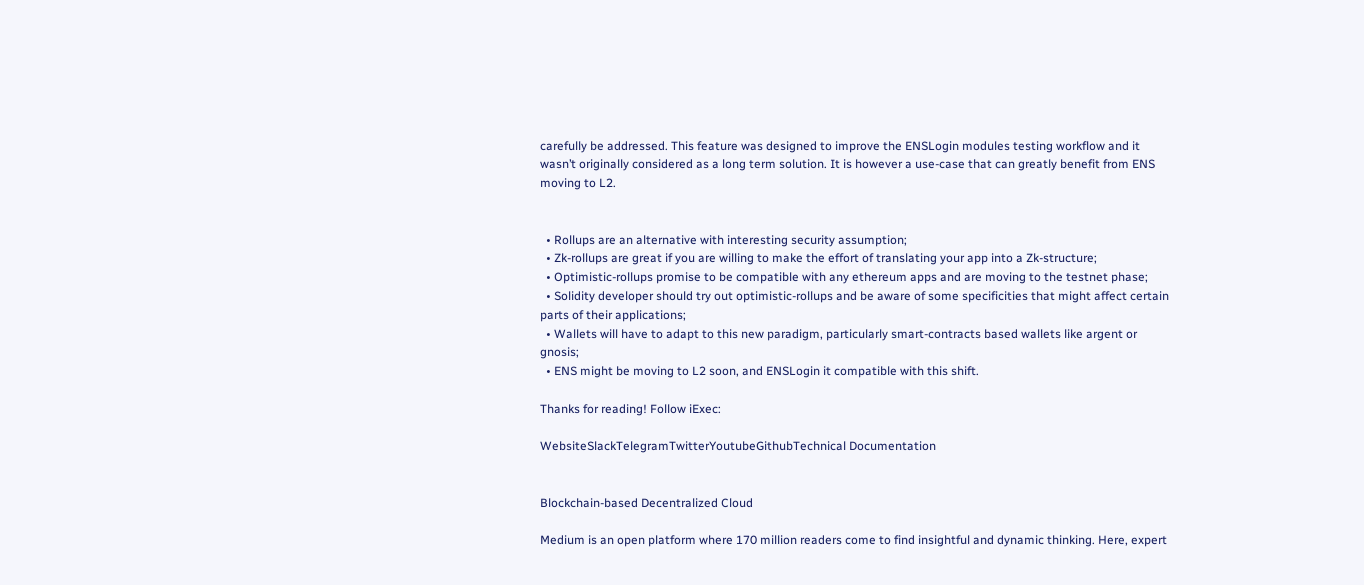carefully be addressed. This feature was designed to improve the ENSLogin modules testing workflow and it wasn’t originally considered as a long term solution. It is however a use-case that can greatly benefit from ENS moving to L2.


  • Rollups are an alternative with interesting security assumption;
  • Zk-rollups are great if you are willing to make the effort of translating your app into a Zk-structure;
  • Optimistic-rollups promise to be compatible with any ethereum apps and are moving to the testnet phase;
  • Solidity developer should try out optimistic-rollups and be aware of some specificities that might affect certain parts of their applications;
  • Wallets will have to adapt to this new paradigm, particularly smart-contracts based wallets like argent or gnosis;
  • ENS might be moving to L2 soon, and ENSLogin it compatible with this shift.

Thanks for reading! Follow iExec:

WebsiteSlackTelegramTwitterYoutubeGithubTechnical Documentation


Blockchain-based Decentralized Cloud

Medium is an open platform where 170 million readers come to find insightful and dynamic thinking. Here, expert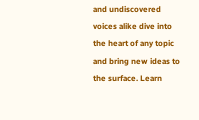and undiscovered voices alike dive into the heart of any topic and bring new ideas to the surface. Learn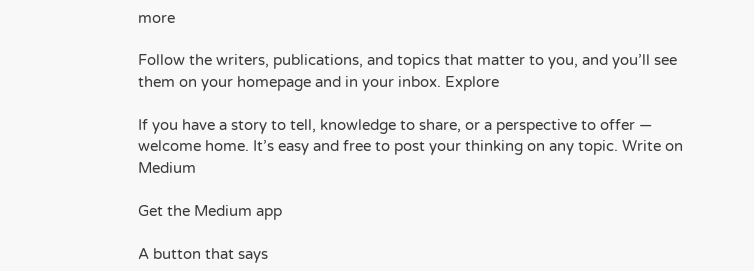more

Follow the writers, publications, and topics that matter to you, and you’ll see them on your homepage and in your inbox. Explore

If you have a story to tell, knowledge to share, or a perspective to offer — welcome home. It’s easy and free to post your thinking on any topic. Write on Medium

Get the Medium app

A button that says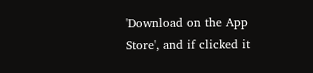'Download on the App Store', and if clicked it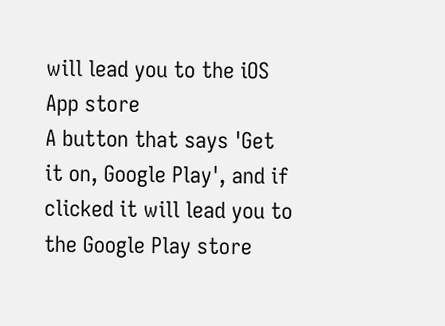will lead you to the iOS App store
A button that says 'Get it on, Google Play', and if clicked it will lead you to the Google Play store